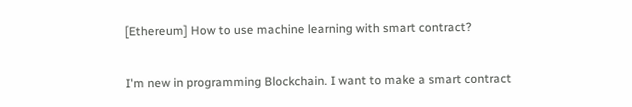[Ethereum] How to use machine learning with smart contract?


I'm new in programming Blockchain. I want to make a smart contract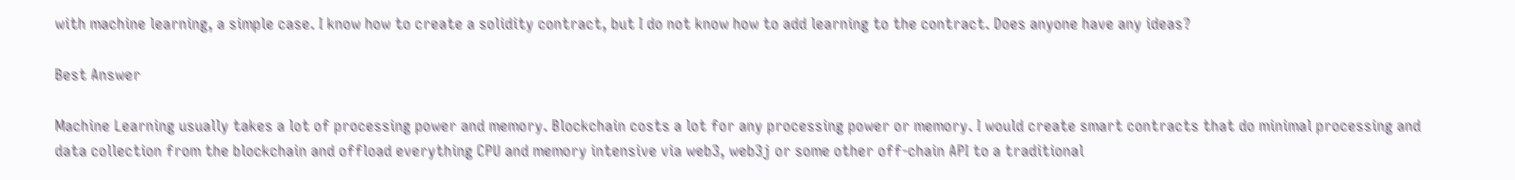with machine learning, a simple case. I know how to create a solidity contract, but I do not know how to add learning to the contract. Does anyone have any ideas?

Best Answer

Machine Learning usually takes a lot of processing power and memory. Blockchain costs a lot for any processing power or memory. I would create smart contracts that do minimal processing and data collection from the blockchain and offload everything CPU and memory intensive via web3, web3j or some other off-chain API to a traditional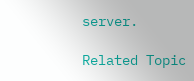server.

Related Topic